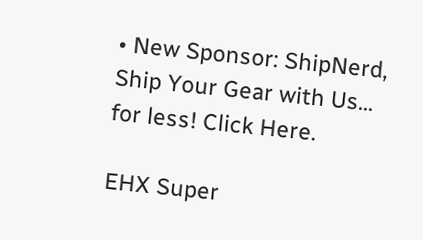• New Sponsor: ShipNerd, Ship Your Gear with Us... for less! Click Here.

EHX Super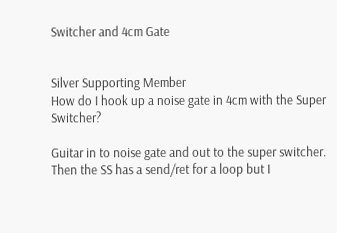Switcher and 4cm Gate


Silver Supporting Member
How do I hook up a noise gate in 4cm with the Super Switcher?

Guitar in to noise gate and out to the super switcher. Then the SS has a send/ret for a loop but I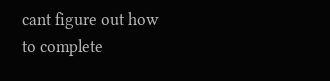cant figure out how to complete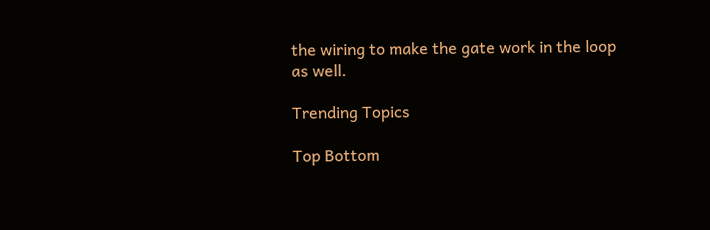the wiring to make the gate work in the loop as well.

Trending Topics

Top Bottom